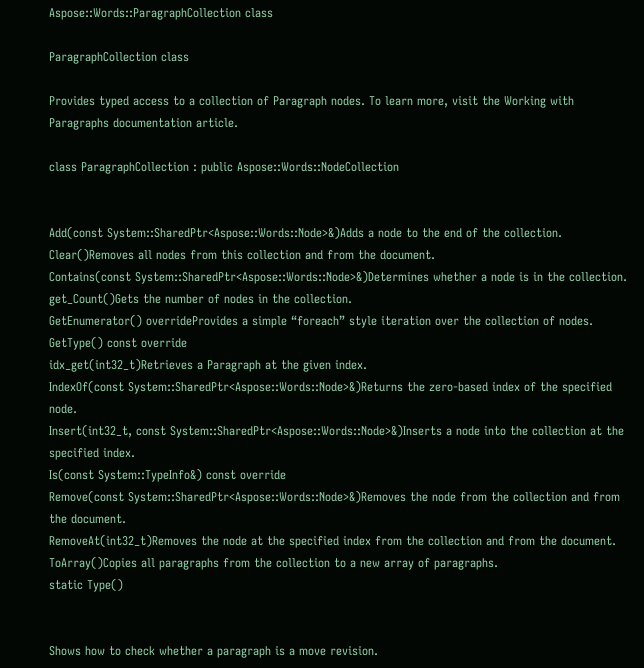Aspose::Words::ParagraphCollection class

ParagraphCollection class

Provides typed access to a collection of Paragraph nodes. To learn more, visit the Working with Paragraphs documentation article.

class ParagraphCollection : public Aspose::Words::NodeCollection


Add(const System::SharedPtr<Aspose::Words::Node>&)Adds a node to the end of the collection.
Clear()Removes all nodes from this collection and from the document.
Contains(const System::SharedPtr<Aspose::Words::Node>&)Determines whether a node is in the collection.
get_Count()Gets the number of nodes in the collection.
GetEnumerator() overrideProvides a simple “foreach” style iteration over the collection of nodes.
GetType() const override
idx_get(int32_t)Retrieves a Paragraph at the given index.
IndexOf(const System::SharedPtr<Aspose::Words::Node>&)Returns the zero-based index of the specified node.
Insert(int32_t, const System::SharedPtr<Aspose::Words::Node>&)Inserts a node into the collection at the specified index.
Is(const System::TypeInfo&) const override
Remove(const System::SharedPtr<Aspose::Words::Node>&)Removes the node from the collection and from the document.
RemoveAt(int32_t)Removes the node at the specified index from the collection and from the document.
ToArray()Copies all paragraphs from the collection to a new array of paragraphs.
static Type()


Shows how to check whether a paragraph is a move revision.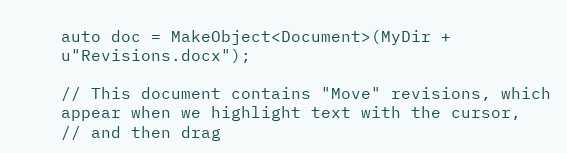auto doc = MakeObject<Document>(MyDir + u"Revisions.docx");

// This document contains "Move" revisions, which appear when we highlight text with the cursor,
// and then drag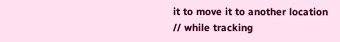it to move it to another location
// while tracking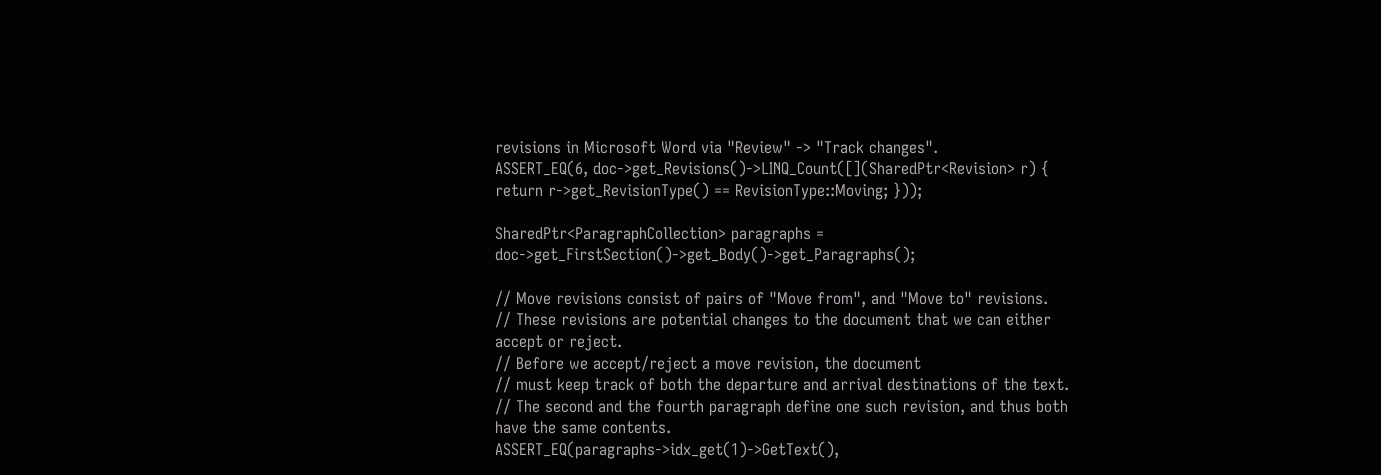revisions in Microsoft Word via "Review" -> "Track changes".
ASSERT_EQ(6, doc->get_Revisions()->LINQ_Count([](SharedPtr<Revision> r) { return r->get_RevisionType() == RevisionType::Moving; }));

SharedPtr<ParagraphCollection> paragraphs = doc->get_FirstSection()->get_Body()->get_Paragraphs();

// Move revisions consist of pairs of "Move from", and "Move to" revisions.
// These revisions are potential changes to the document that we can either accept or reject.
// Before we accept/reject a move revision, the document
// must keep track of both the departure and arrival destinations of the text.
// The second and the fourth paragraph define one such revision, and thus both have the same contents.
ASSERT_EQ(paragraphs->idx_get(1)->GetText(),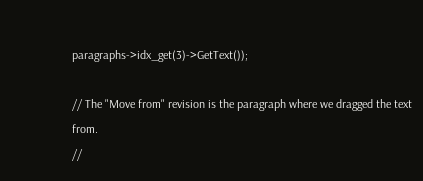paragraphs->idx_get(3)->GetText());

// The "Move from" revision is the paragraph where we dragged the text from.
//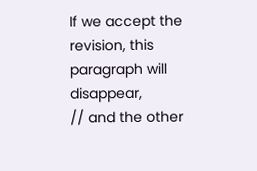If we accept the revision, this paragraph will disappear,
// and the other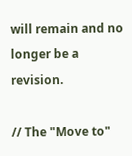will remain and no longer be a revision.

// The "Move to"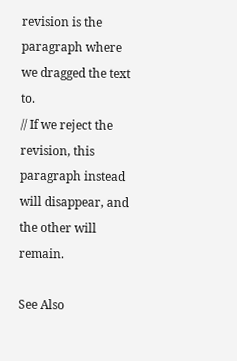revision is the paragraph where we dragged the text to.
// If we reject the revision, this paragraph instead will disappear, and the other will remain.

See Also